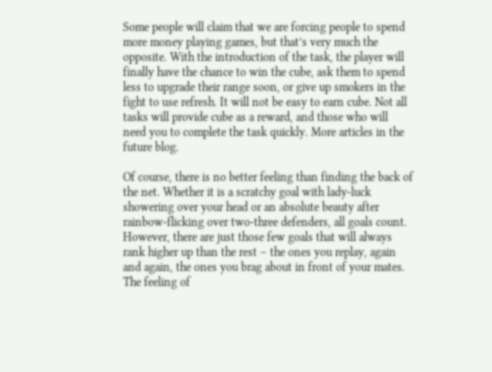Some people will claim that we are forcing people to spend more money playing games, but that’s very much the opposite. With the introduction of the task, the player will finally have the chance to win the cube, ask them to spend less to upgrade their range soon, or give up smokers in the fight to use refresh. It will not be easy to earn cube. Not all tasks will provide cube as a reward, and those who will need you to complete the task quickly. More articles in the future blog.

Of course, there is no better feeling than finding the back of the net. Whether it is a scratchy goal with lady-luck showering over your head or an absolute beauty after rainbow-flicking over two-three defenders, all goals count. However, there are just those few goals that will always rank higher up than the rest – the ones you replay, again and again, the ones you brag about in front of your mates. The feeling of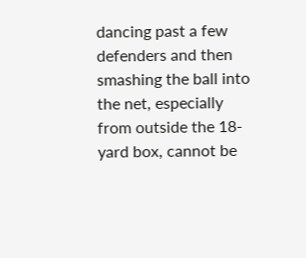dancing past a few defenders and then smashing the ball into the net, especially from outside the 18-yard box, cannot be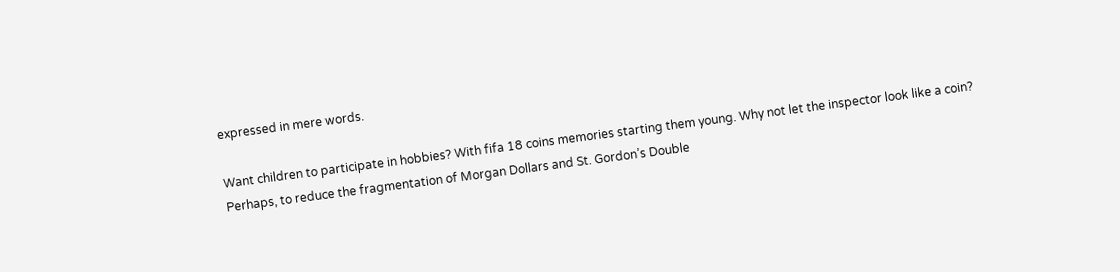expressed in mere words.

Want children to participate in hobbies? With fifa 18 coins memories starting them young. Why not let the inspector look like a coin? Perhaps, to reduce the fragmentation of Morgan Dollars and St. Gordon’s Double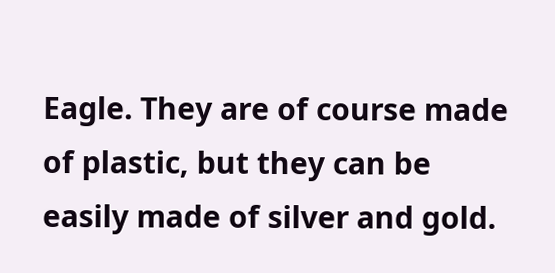Eagle. They are of course made of plastic, but they can be easily made of silver and gold.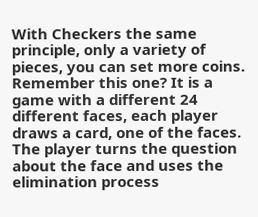With Checkers the same principle, only a variety of pieces, you can set more coins. Remember this one? It is a game with a different 24 different faces, each player draws a card, one of the faces. The player turns the question about the face and uses the elimination process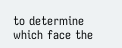to determine which face the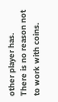other player has. There is no reason not to work with coins.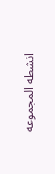انشطه المجموعه